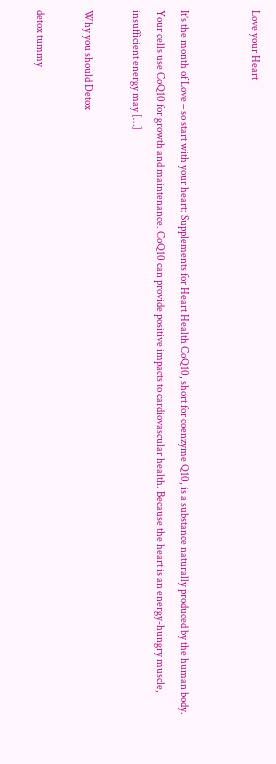Love your Heart


It’s the month of Love – so start with your heart: Supplements for Heart Health CoQ10, short for coenzyme Q10, is a substance naturally produced by the human body. Your cells use CoQ10 for growth and maintenance. CoQ10 can provide positive impacts to cardiovascular health. Because the heart is an energy-hungry muscle, insufficient energy may […]

Why you should Detox

detox tummy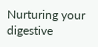Nurturing your digestive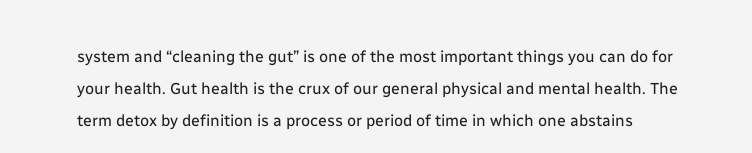system and “cleaning the gut” is one of the most important things you can do for your health. Gut health is the crux of our general physical and mental health. The term detox by definition is a process or period of time in which one abstains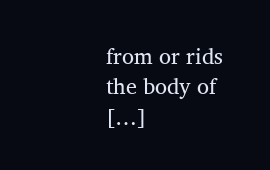from or rids the body of […]